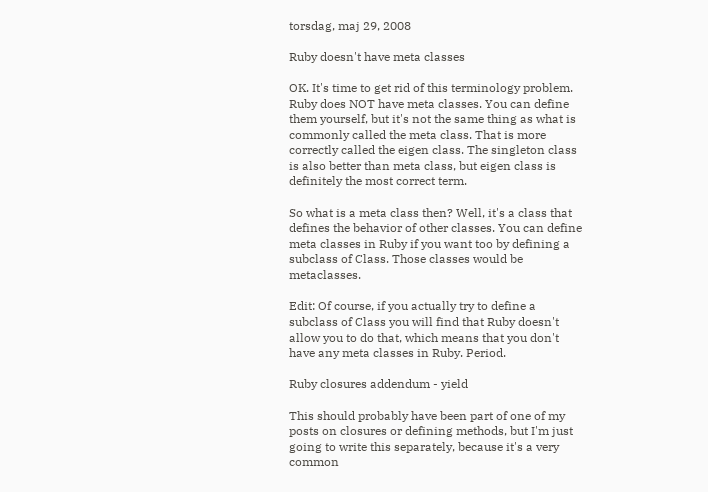torsdag, maj 29, 2008

Ruby doesn't have meta classes

OK. It's time to get rid of this terminology problem. Ruby does NOT have meta classes. You can define them yourself, but it's not the same thing as what is commonly called the meta class. That is more correctly called the eigen class. The singleton class is also better than meta class, but eigen class is definitely the most correct term.

So what is a meta class then? Well, it's a class that defines the behavior of other classes. You can define meta classes in Ruby if you want too by defining a subclass of Class. Those classes would be metaclasses.

Edit: Of course, if you actually try to define a subclass of Class you will find that Ruby doesn't allow you to do that, which means that you don't have any meta classes in Ruby. Period.

Ruby closures addendum - yield

This should probably have been part of one of my posts on closures or defining methods, but I'm just going to write this separately, because it's a very common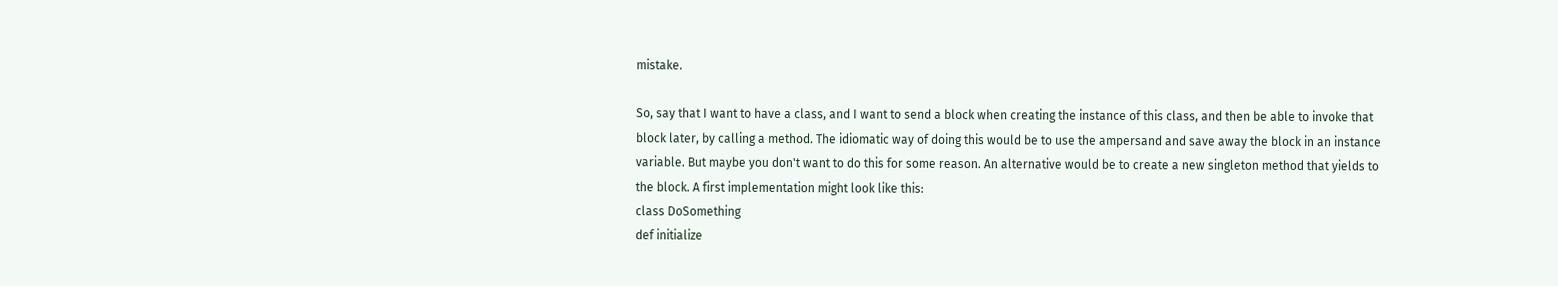mistake.

So, say that I want to have a class, and I want to send a block when creating the instance of this class, and then be able to invoke that block later, by calling a method. The idiomatic way of doing this would be to use the ampersand and save away the block in an instance variable. But maybe you don't want to do this for some reason. An alternative would be to create a new singleton method that yields to the block. A first implementation might look like this:
class DoSomething
def initialize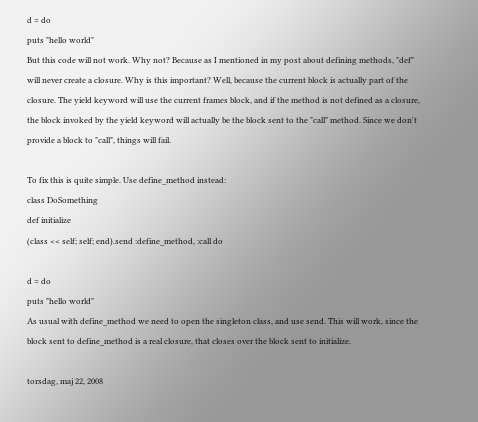d = do
puts "hello world"
But this code will not work. Why not? Because as I mentioned in my post about defining methods, "def" will never create a closure. Why is this important? Well, because the current block is actually part of the closure. The yield keyword will use the current frames block, and if the method is not defined as a closure, the block invoked by the yield keyword will actually be the block sent to the "call" method. Since we don't provide a block to "call", things will fail.

To fix this is quite simple. Use define_method instead:
class DoSomething
def initialize
(class << self; self; end).send :define_method, :call do

d = do
puts "hello world"
As usual with define_method we need to open the singleton class, and use send. This will work, since the block sent to define_method is a real closure, that closes over the block sent to initialize.

torsdag, maj 22, 2008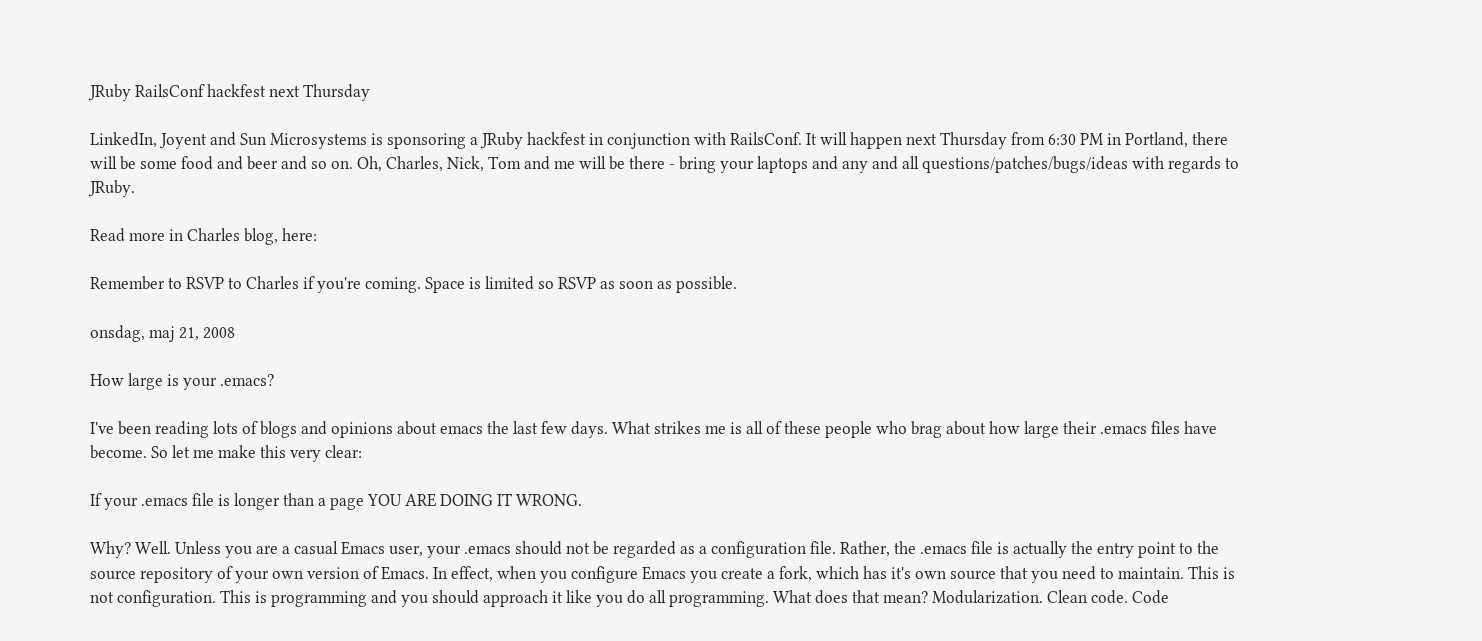JRuby RailsConf hackfest next Thursday

LinkedIn, Joyent and Sun Microsystems is sponsoring a JRuby hackfest in conjunction with RailsConf. It will happen next Thursday from 6:30 PM in Portland, there will be some food and beer and so on. Oh, Charles, Nick, Tom and me will be there - bring your laptops and any and all questions/patches/bugs/ideas with regards to JRuby.

Read more in Charles blog, here:

Remember to RSVP to Charles if you're coming. Space is limited so RSVP as soon as possible.

onsdag, maj 21, 2008

How large is your .emacs?

I've been reading lots of blogs and opinions about emacs the last few days. What strikes me is all of these people who brag about how large their .emacs files have become. So let me make this very clear:

If your .emacs file is longer than a page YOU ARE DOING IT WRONG.

Why? Well. Unless you are a casual Emacs user, your .emacs should not be regarded as a configuration file. Rather, the .emacs file is actually the entry point to the source repository of your own version of Emacs. In effect, when you configure Emacs you create a fork, which has it's own source that you need to maintain. This is not configuration. This is programming and you should approach it like you do all programming. What does that mean? Modularization. Clean code. Code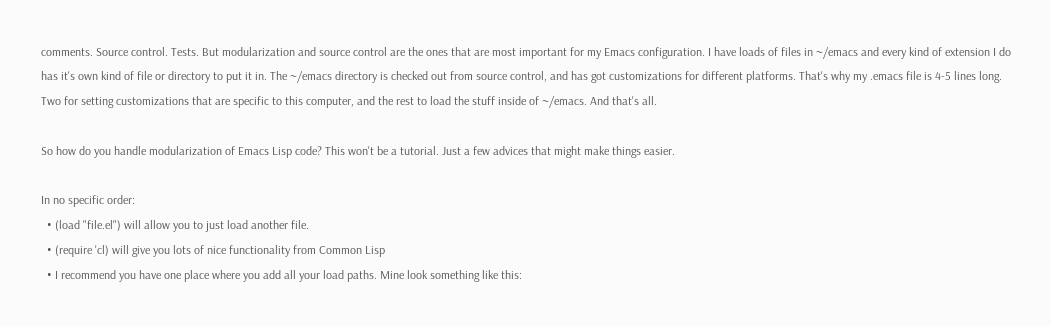comments. Source control. Tests. But modularization and source control are the ones that are most important for my Emacs configuration. I have loads of files in ~/emacs and every kind of extension I do has it's own kind of file or directory to put it in. The ~/emacs directory is checked out from source control, and has got customizations for different platforms. That's why my .emacs file is 4-5 lines long. Two for setting customizations that are specific to this computer, and the rest to load the stuff inside of ~/emacs. And that's all.

So how do you handle modularization of Emacs Lisp code? This won't be a tutorial. Just a few advices that might make things easier.

In no specific order:
  • (load "file.el") will allow you to just load another file.
  • (require 'cl) will give you lots of nice functionality from Common Lisp
  • I recommend you have one place where you add all your load paths. Mine look something like this: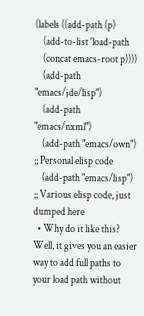(labels ((add-path (p)
    (add-to-list 'load-path
    (concat emacs-root p))))
    (add-path "emacs/jde/lisp")
    (add-path "emacs/nxml")
    (add-path "emacs/own") ;; Personal elisp code
    (add-path "emacs/lisp") ;; Various elisp code, just dumped here
  • Why do it like this? Well, it gives you an easier way to add full paths to your load path without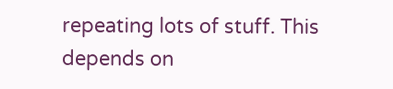repeating lots of stuff. This depends on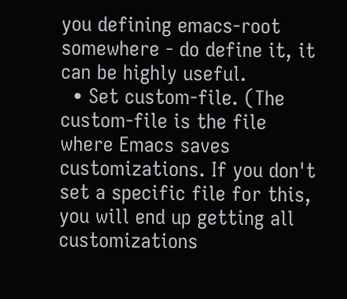you defining emacs-root somewhere - do define it, it can be highly useful.
  • Set custom-file. (The custom-file is the file where Emacs saves customizations. If you don't set a specific file for this, you will end up getting all customizations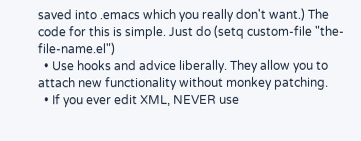saved into .emacs which you really don't want.) The code for this is simple. Just do (setq custom-file "the-file-name.el")
  • Use hooks and advice liberally. They allow you to attach new functionality without monkey patching.
  • If you ever edit XML, NEVER use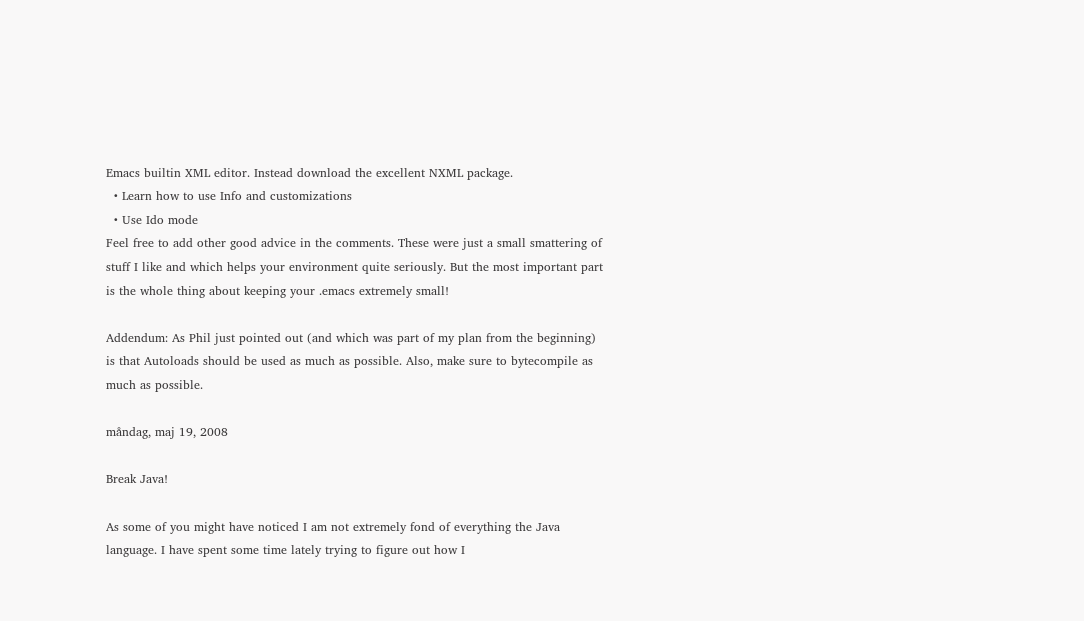Emacs builtin XML editor. Instead download the excellent NXML package.
  • Learn how to use Info and customizations
  • Use Ido mode
Feel free to add other good advice in the comments. These were just a small smattering of stuff I like and which helps your environment quite seriously. But the most important part is the whole thing about keeping your .emacs extremely small!

Addendum: As Phil just pointed out (and which was part of my plan from the beginning) is that Autoloads should be used as much as possible. Also, make sure to bytecompile as much as possible.

måndag, maj 19, 2008

Break Java!

As some of you might have noticed I am not extremely fond of everything the Java language. I have spent some time lately trying to figure out how I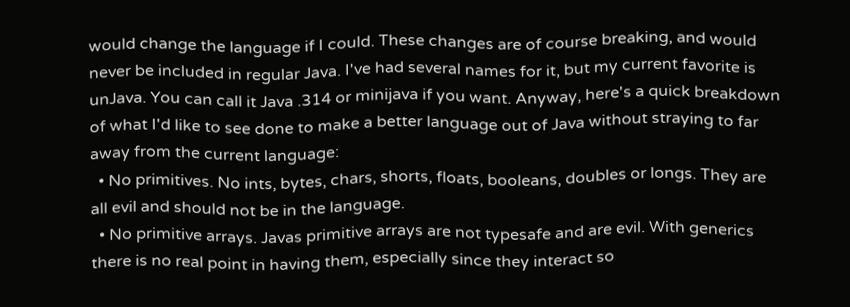would change the language if I could. These changes are of course breaking, and would never be included in regular Java. I've had several names for it, but my current favorite is unJava. You can call it Java .314 or minijava if you want. Anyway, here's a quick breakdown of what I'd like to see done to make a better language out of Java without straying to far away from the current language:
  • No primitives. No ints, bytes, chars, shorts, floats, booleans, doubles or longs. They are all evil and should not be in the language.
  • No primitive arrays. Javas primitive arrays are not typesafe and are evil. With generics there is no real point in having them, especially since they interact so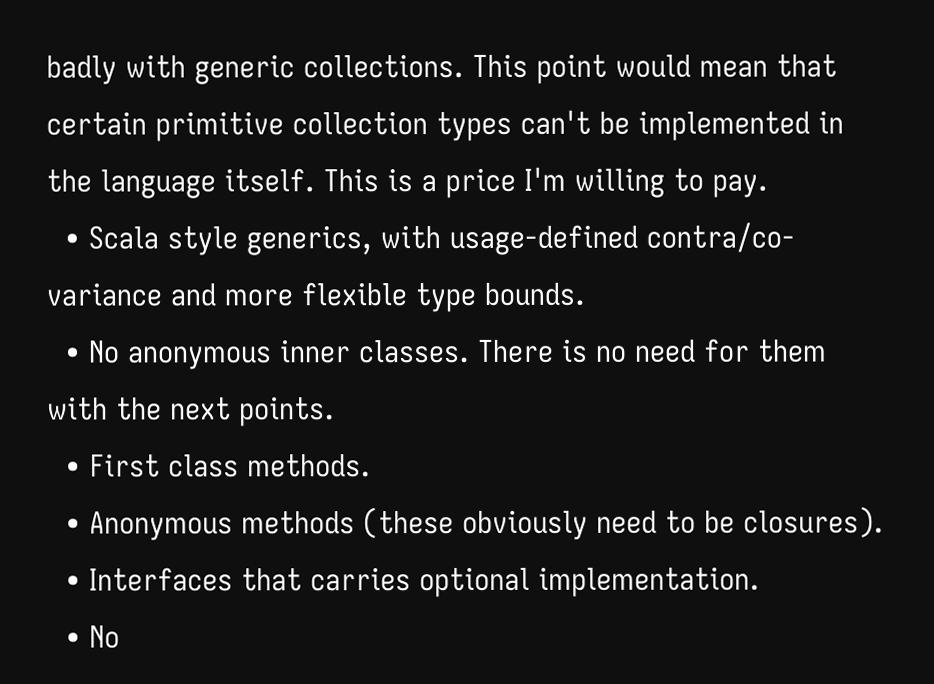badly with generic collections. This point would mean that certain primitive collection types can't be implemented in the language itself. This is a price I'm willing to pay.
  • Scala style generics, with usage-defined contra/co-variance and more flexible type bounds.
  • No anonymous inner classes. There is no need for them with the next points.
  • First class methods.
  • Anonymous methods (these obviously need to be closures).
  • Interfaces that carries optional implementation.
  • No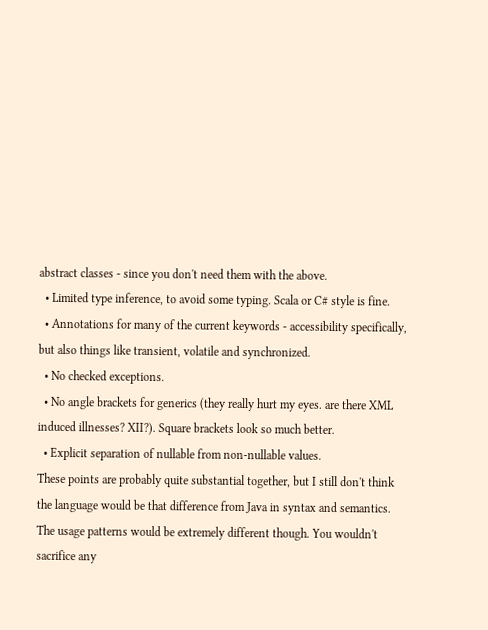abstract classes - since you don't need them with the above.
  • Limited type inference, to avoid some typing. Scala or C# style is fine.
  • Annotations for many of the current keywords - accessibility specifically, but also things like transient, volatile and synchronized.
  • No checked exceptions.
  • No angle brackets for generics (they really hurt my eyes. are there XML induced illnesses? XII?). Square brackets look so much better.
  • Explicit separation of nullable from non-nullable values.
These points are probably quite substantial together, but I still don't think the language would be that difference from Java in syntax and semantics. The usage patterns would be extremely different though. You wouldn't sacrifice any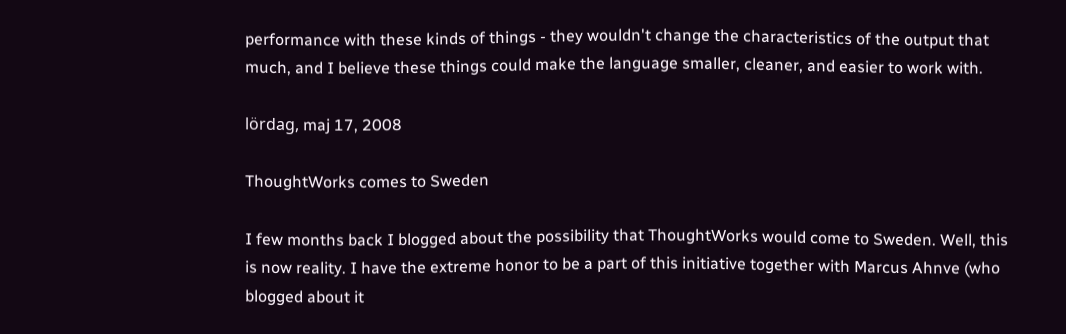performance with these kinds of things - they wouldn't change the characteristics of the output that much, and I believe these things could make the language smaller, cleaner, and easier to work with.

lördag, maj 17, 2008

ThoughtWorks comes to Sweden

I few months back I blogged about the possibility that ThoughtWorks would come to Sweden. Well, this is now reality. I have the extreme honor to be a part of this initiative together with Marcus Ahnve (who blogged about it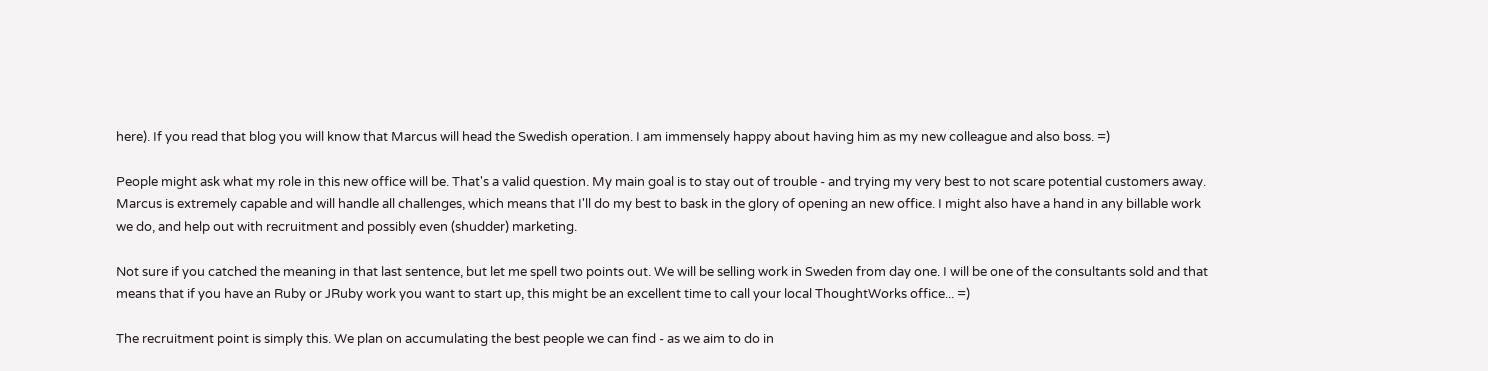here). If you read that blog you will know that Marcus will head the Swedish operation. I am immensely happy about having him as my new colleague and also boss. =)

People might ask what my role in this new office will be. That's a valid question. My main goal is to stay out of trouble - and trying my very best to not scare potential customers away. Marcus is extremely capable and will handle all challenges, which means that I'll do my best to bask in the glory of opening an new office. I might also have a hand in any billable work we do, and help out with recruitment and possibly even (shudder) marketing.

Not sure if you catched the meaning in that last sentence, but let me spell two points out. We will be selling work in Sweden from day one. I will be one of the consultants sold and that means that if you have an Ruby or JRuby work you want to start up, this might be an excellent time to call your local ThoughtWorks office... =)

The recruitment point is simply this. We plan on accumulating the best people we can find - as we aim to do in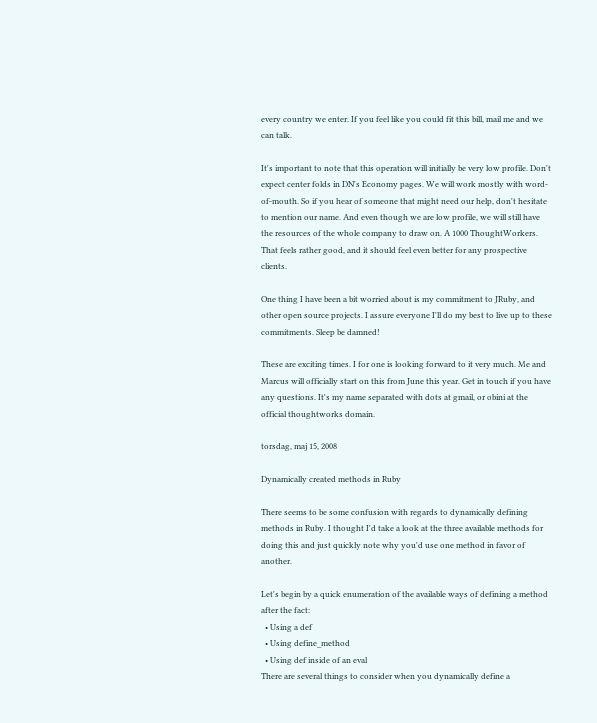every country we enter. If you feel like you could fit this bill, mail me and we can talk.

It's important to note that this operation will initially be very low profile. Don't expect center folds in DN's Economy pages. We will work mostly with word-of-mouth. So if you hear of someone that might need our help, don't hesitate to mention our name. And even though we are low profile, we will still have the resources of the whole company to draw on. A 1000 ThoughtWorkers. That feels rather good, and it should feel even better for any prospective clients.

One thing I have been a bit worried about is my commitment to JRuby, and other open source projects. I assure everyone I'll do my best to live up to these commitments. Sleep be damned!

These are exciting times. I for one is looking forward to it very much. Me and Marcus will officially start on this from June this year. Get in touch if you have any questions. It's my name separated with dots at gmail, or obini at the official thoughtworks domain.

torsdag, maj 15, 2008

Dynamically created methods in Ruby

There seems to be some confusion with regards to dynamically defining methods in Ruby. I thought I'd take a look at the three available methods for doing this and just quickly note why you'd use one method in favor of another.

Let's begin by a quick enumeration of the available ways of defining a method after the fact:
  • Using a def
  • Using define_method
  • Using def inside of an eval
There are several things to consider when you dynamically define a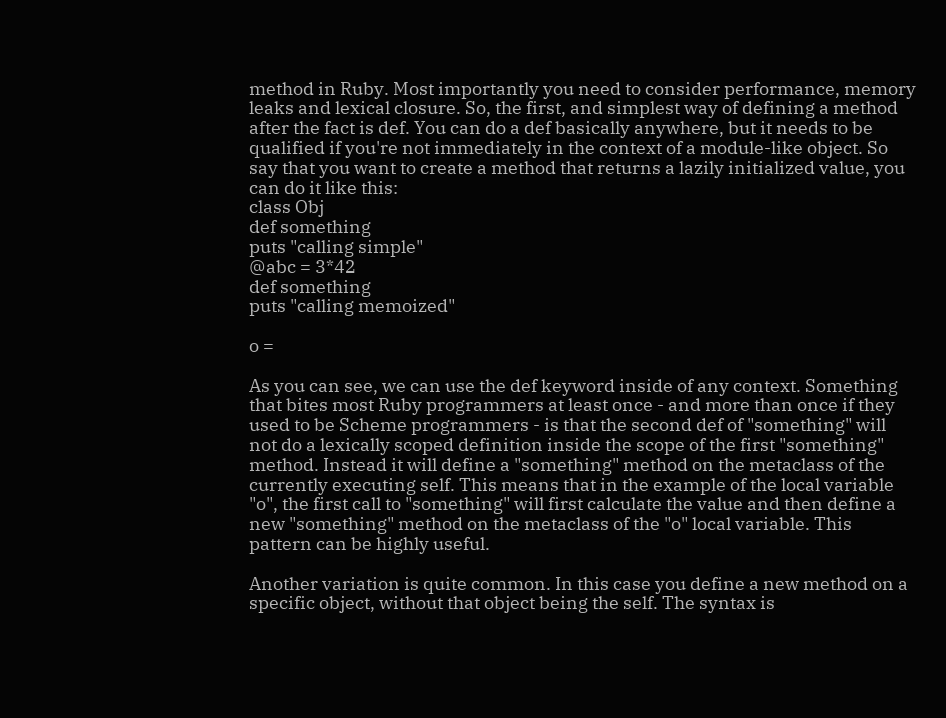method in Ruby. Most importantly you need to consider performance, memory leaks and lexical closure. So, the first, and simplest way of defining a method after the fact is def. You can do a def basically anywhere, but it needs to be qualified if you're not immediately in the context of a module-like object. So say that you want to create a method that returns a lazily initialized value, you can do it like this:
class Obj
def something
puts "calling simple"
@abc = 3*42
def something
puts "calling memoized"

o =

As you can see, we can use the def keyword inside of any context. Something that bites most Ruby programmers at least once - and more than once if they used to be Scheme programmers - is that the second def of "something" will not do a lexically scoped definition inside the scope of the first "something" method. Instead it will define a "something" method on the metaclass of the currently executing self. This means that in the example of the local variable "o", the first call to "something" will first calculate the value and then define a new "something" method on the metaclass of the "o" local variable. This pattern can be highly useful.

Another variation is quite common. In this case you define a new method on a specific object, without that object being the self. The syntax is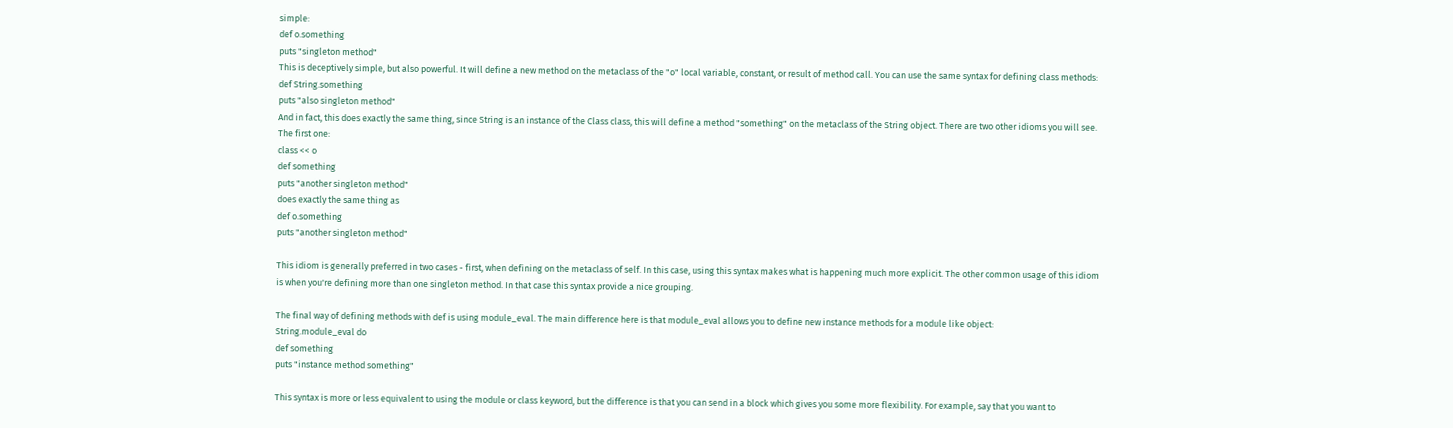simple:
def o.something
puts "singleton method"
This is deceptively simple, but also powerful. It will define a new method on the metaclass of the "o" local variable, constant, or result of method call. You can use the same syntax for defining class methods:
def String.something
puts "also singleton method"
And in fact, this does exactly the same thing, since String is an instance of the Class class, this will define a method "something" on the metaclass of the String object. There are two other idioms you will see. The first one:
class << o
def something
puts "another singleton method"
does exactly the same thing as
def o.something
puts "another singleton method"

This idiom is generally preferred in two cases - first, when defining on the metaclass of self. In this case, using this syntax makes what is happening much more explicit. The other common usage of this idiom is when you're defining more than one singleton method. In that case this syntax provide a nice grouping.

The final way of defining methods with def is using module_eval. The main difference here is that module_eval allows you to define new instance methods for a module like object:
String.module_eval do
def something
puts "instance method something"

This syntax is more or less equivalent to using the module or class keyword, but the difference is that you can send in a block which gives you some more flexibility. For example, say that you want to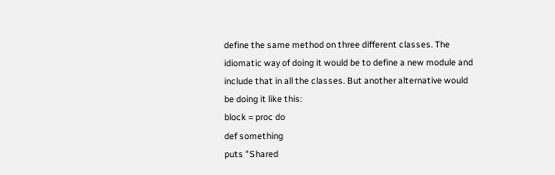define the same method on three different classes. The idiomatic way of doing it would be to define a new module and include that in all the classes. But another alternative would be doing it like this:
block = proc do
def something
puts "Shared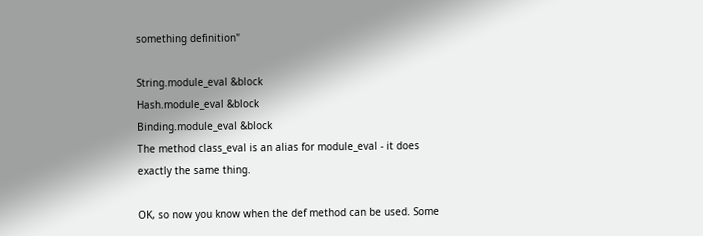something definition"

String.module_eval &block
Hash.module_eval &block
Binding.module_eval &block
The method class_eval is an alias for module_eval - it does exactly the same thing.

OK, so now you know when the def method can be used. Some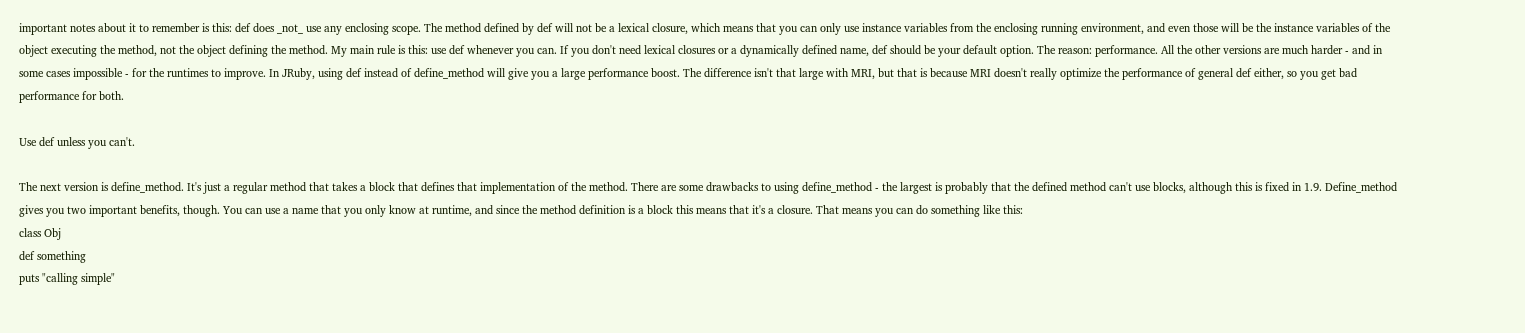important notes about it to remember is this: def does _not_ use any enclosing scope. The method defined by def will not be a lexical closure, which means that you can only use instance variables from the enclosing running environment, and even those will be the instance variables of the object executing the method, not the object defining the method. My main rule is this: use def whenever you can. If you don't need lexical closures or a dynamically defined name, def should be your default option. The reason: performance. All the other versions are much harder - and in some cases impossible - for the runtimes to improve. In JRuby, using def instead of define_method will give you a large performance boost. The difference isn't that large with MRI, but that is because MRI doesn't really optimize the performance of general def either, so you get bad performance for both.

Use def unless you can't.

The next version is define_method. It's just a regular method that takes a block that defines that implementation of the method. There are some drawbacks to using define_method - the largest is probably that the defined method can't use blocks, although this is fixed in 1.9. Define_method gives you two important benefits, though. You can use a name that you only know at runtime, and since the method definition is a block this means that it's a closure. That means you can do something like this:
class Obj
def something
puts "calling simple"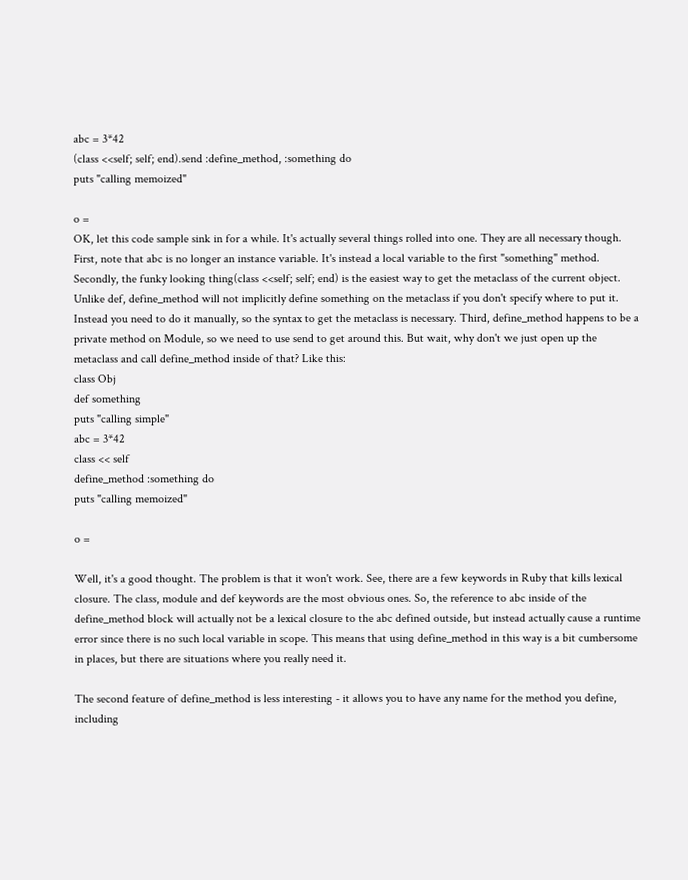abc = 3*42
(class <<self; self; end).send :define_method, :something do
puts "calling memoized"

o =
OK, let this code sample sink in for a while. It's actually several things rolled into one. They are all necessary though. First, note that abc is no longer an instance variable. It's instead a local variable to the first "something" method. Secondly, the funky looking thing(class <<self; self; end) is the easiest way to get the metaclass of the current object. Unlike def, define_method will not implicitly define something on the metaclass if you don't specify where to put it. Instead you need to do it manually, so the syntax to get the metaclass is necessary. Third, define_method happens to be a private method on Module, so we need to use send to get around this. But wait, why don't we just open up the metaclass and call define_method inside of that? Like this:
class Obj
def something
puts "calling simple"
abc = 3*42
class << self
define_method :something do
puts "calling memoized"

o =

Well, it's a good thought. The problem is that it won't work. See, there are a few keywords in Ruby that kills lexical closure. The class, module and def keywords are the most obvious ones. So, the reference to abc inside of the define_method block will actually not be a lexical closure to the abc defined outside, but instead actually cause a runtime error since there is no such local variable in scope. This means that using define_method in this way is a bit cumbersome in places, but there are situations where you really need it.

The second feature of define_method is less interesting - it allows you to have any name for the method you define, including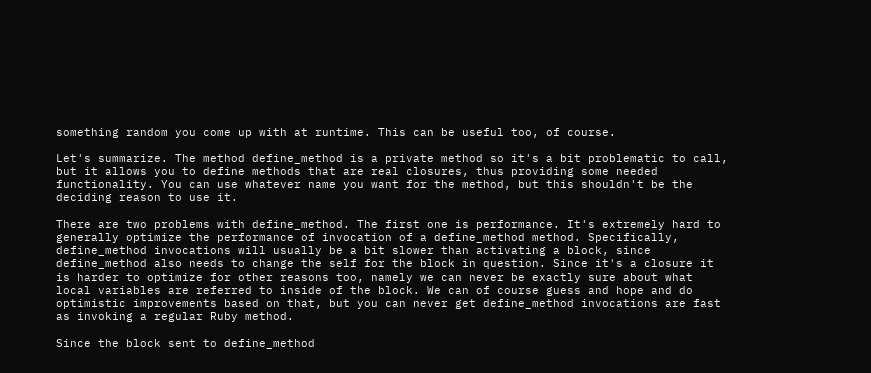something random you come up with at runtime. This can be useful too, of course.

Let's summarize. The method define_method is a private method so it's a bit problematic to call, but it allows you to define methods that are real closures, thus providing some needed functionality. You can use whatever name you want for the method, but this shouldn't be the deciding reason to use it.

There are two problems with define_method. The first one is performance. It's extremely hard to generally optimize the performance of invocation of a define_method method. Specifically, define_method invocations will usually be a bit slower than activating a block, since define_method also needs to change the self for the block in question. Since it's a closure it is harder to optimize for other reasons too, namely we can never be exactly sure about what local variables are referred to inside of the block. We can of course guess and hope and do optimistic improvements based on that, but you can never get define_method invocations are fast as invoking a regular Ruby method.

Since the block sent to define_method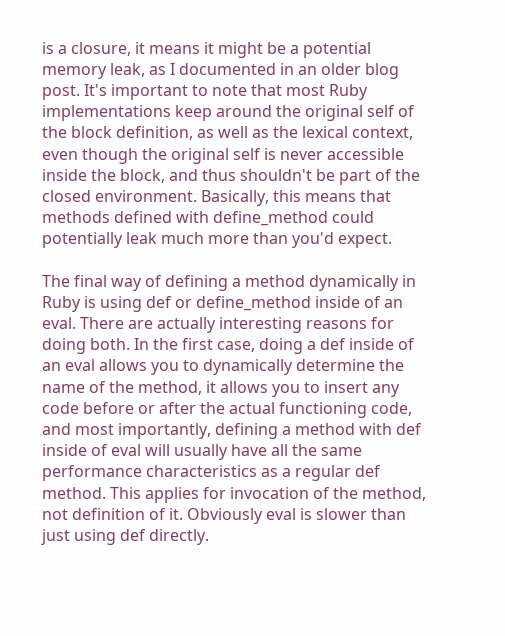is a closure, it means it might be a potential memory leak, as I documented in an older blog post. It's important to note that most Ruby implementations keep around the original self of the block definition, as well as the lexical context, even though the original self is never accessible inside the block, and thus shouldn't be part of the closed environment. Basically, this means that methods defined with define_method could potentially leak much more than you'd expect.

The final way of defining a method dynamically in Ruby is using def or define_method inside of an eval. There are actually interesting reasons for doing both. In the first case, doing a def inside of an eval allows you to dynamically determine the name of the method, it allows you to insert any code before or after the actual functioning code, and most importantly, defining a method with def inside of eval will usually have all the same performance characteristics as a regular def method. This applies for invocation of the method, not definition of it. Obviously eval is slower than just using def directly.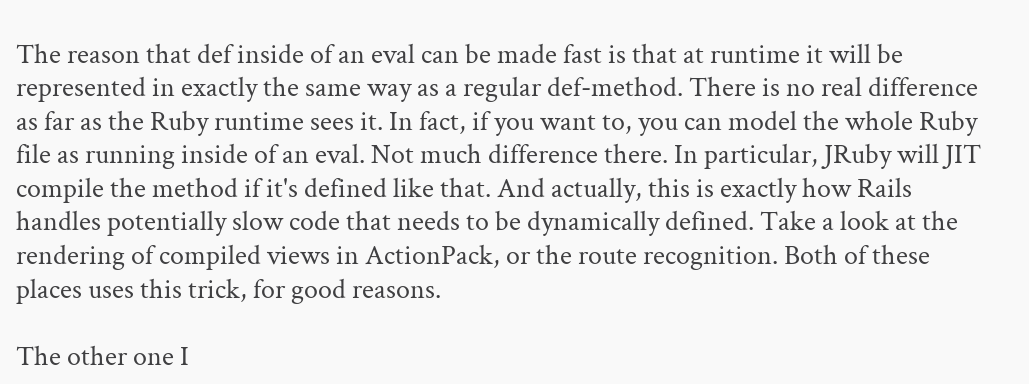The reason that def inside of an eval can be made fast is that at runtime it will be represented in exactly the same way as a regular def-method. There is no real difference as far as the Ruby runtime sees it. In fact, if you want to, you can model the whole Ruby file as running inside of an eval. Not much difference there. In particular, JRuby will JIT compile the method if it's defined like that. And actually, this is exactly how Rails handles potentially slow code that needs to be dynamically defined. Take a look at the rendering of compiled views in ActionPack, or the route recognition. Both of these places uses this trick, for good reasons.

The other one I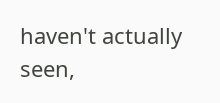haven't actually seen,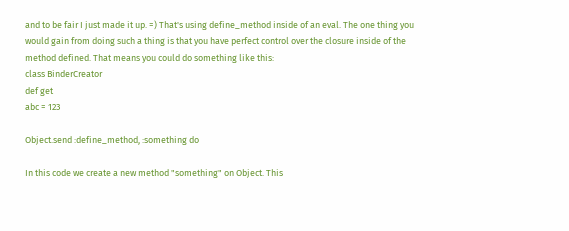and to be fair I just made it up. =) That's using define_method inside of an eval. The one thing you would gain from doing such a thing is that you have perfect control over the closure inside of the method defined. That means you could do something like this:
class BinderCreator
def get
abc = 123

Object.send :define_method, :something do

In this code we create a new method "something" on Object. This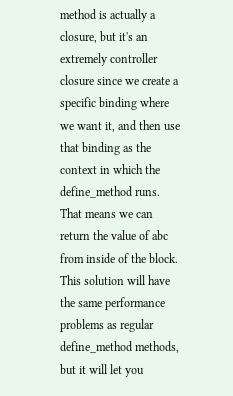method is actually a closure, but it's an extremely controller closure since we create a specific binding where we want it, and then use that binding as the context in which the define_method runs. That means we can return the value of abc from inside of the block. This solution will have the same performance problems as regular define_method methods, but it will let you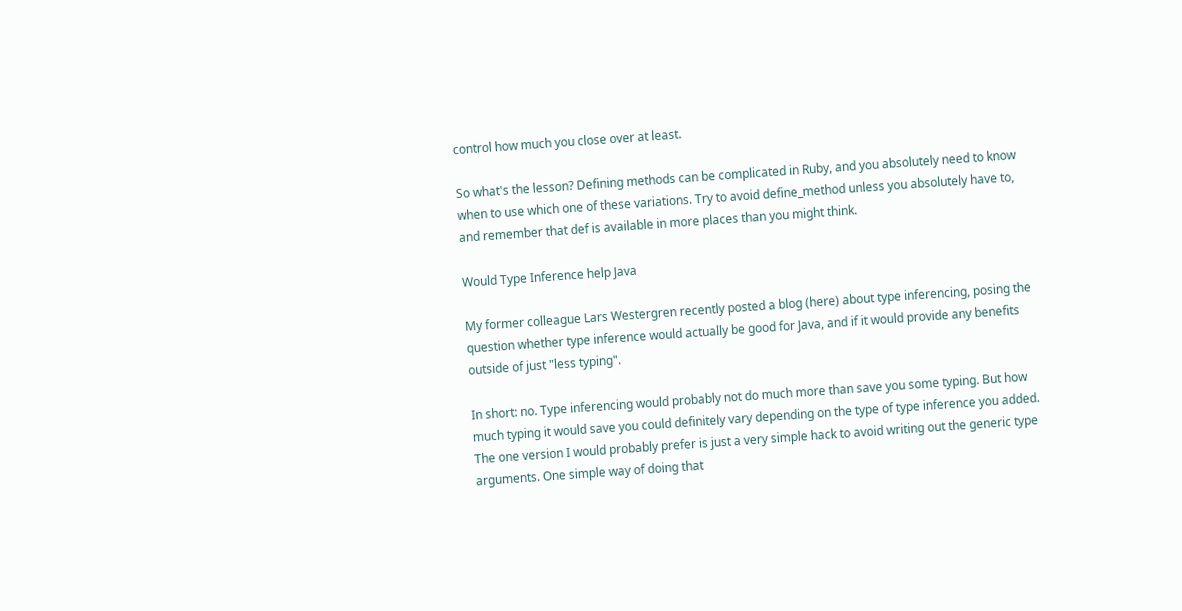control how much you close over at least.

So what's the lesson? Defining methods can be complicated in Ruby, and you absolutely need to know when to use which one of these variations. Try to avoid define_method unless you absolutely have to, and remember that def is available in more places than you might think.

Would Type Inference help Java

My former colleague Lars Westergren recently posted a blog (here) about type inferencing, posing the question whether type inference would actually be good for Java, and if it would provide any benefits outside of just "less typing".

In short: no. Type inferencing would probably not do much more than save you some typing. But how much typing it would save you could definitely vary depending on the type of type inference you added. The one version I would probably prefer is just a very simple hack to avoid writing out the generic type arguments. One simple way of doing that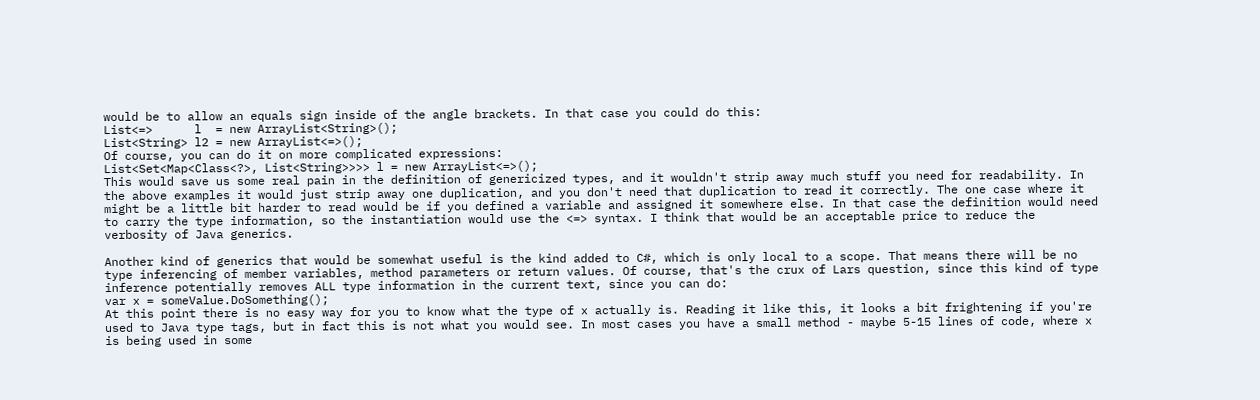would be to allow an equals sign inside of the angle brackets. In that case you could do this:
List<=>      l  = new ArrayList<String>();
List<String> l2 = new ArrayList<=>();
Of course, you can do it on more complicated expressions:
List<Set<Map<Class<?>, List<String>>>> l = new ArrayList<=>();
This would save us some real pain in the definition of genericized types, and it wouldn't strip away much stuff you need for readability. In the above examples it would just strip away one duplication, and you don't need that duplication to read it correctly. The one case where it might be a little bit harder to read would be if you defined a variable and assigned it somewhere else. In that case the definition would need to carry the type information, so the instantiation would use the <=> syntax. I think that would be an acceptable price to reduce the verbosity of Java generics.

Another kind of generics that would be somewhat useful is the kind added to C#, which is only local to a scope. That means there will be no type inferencing of member variables, method parameters or return values. Of course, that's the crux of Lars question, since this kind of type inference potentially removes ALL type information in the current text, since you can do:
var x = someValue.DoSomething();
At this point there is no easy way for you to know what the type of x actually is. Reading it like this, it looks a bit frightening if you're used to Java type tags, but in fact this is not what you would see. In most cases you have a small method - maybe 5-15 lines of code, where x is being used in some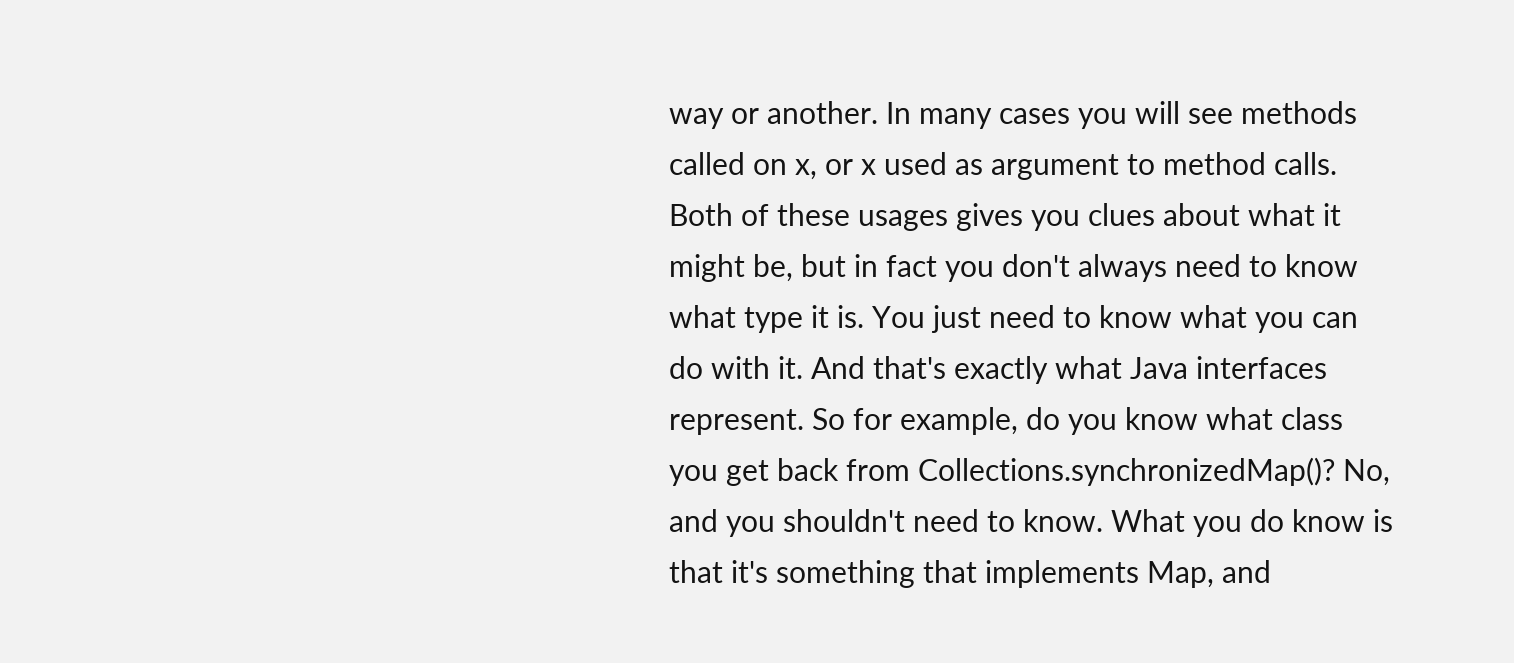way or another. In many cases you will see methods called on x, or x used as argument to method calls. Both of these usages gives you clues about what it might be, but in fact you don't always need to know what type it is. You just need to know what you can do with it. And that's exactly what Java interfaces represent. So for example, do you know what class you get back from Collections.synchronizedMap()? No, and you shouldn't need to know. What you do know is that it's something that implements Map, and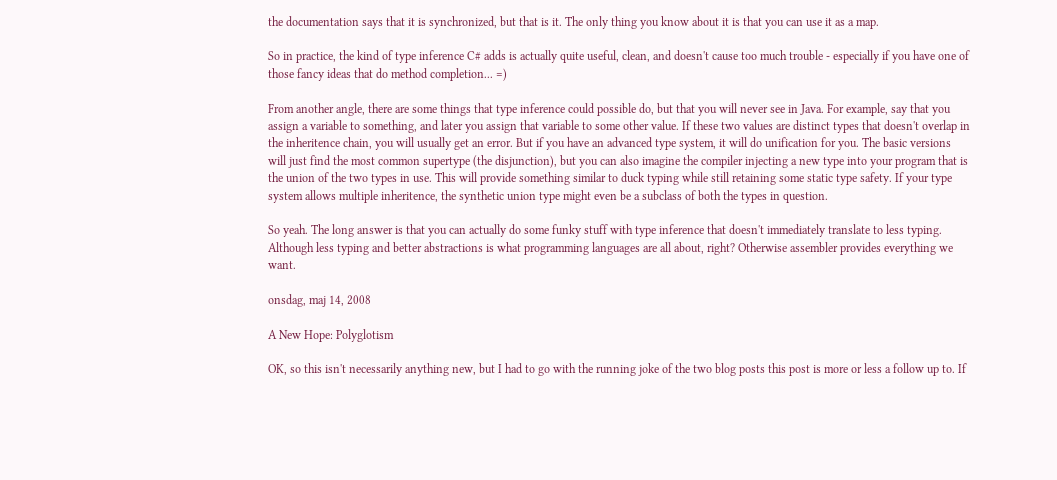the documentation says that it is synchronized, but that is it. The only thing you know about it is that you can use it as a map.

So in practice, the kind of type inference C# adds is actually quite useful, clean, and doesn't cause too much trouble - especially if you have one of those fancy ideas that do method completion... =)

From another angle, there are some things that type inference could possible do, but that you will never see in Java. For example, say that you assign a variable to something, and later you assign that variable to some other value. If these two values are distinct types that doesn't overlap in the inheritence chain, you will usually get an error. But if you have an advanced type system, it will do unification for you. The basic versions will just find the most common supertype (the disjunction), but you can also imagine the compiler injecting a new type into your program that is the union of the two types in use. This will provide something similar to duck typing while still retaining some static type safety. If your type system allows multiple inheritence, the synthetic union type might even be a subclass of both the types in question.

So yeah. The long answer is that you can actually do some funky stuff with type inference that doesn't immediately translate to less typing. Although less typing and better abstractions is what programming languages are all about, right? Otherwise assembler provides everything we want.

onsdag, maj 14, 2008

A New Hope: Polyglotism

OK, so this isn't necessarily anything new, but I had to go with the running joke of the two blog posts this post is more or less a follow up to. If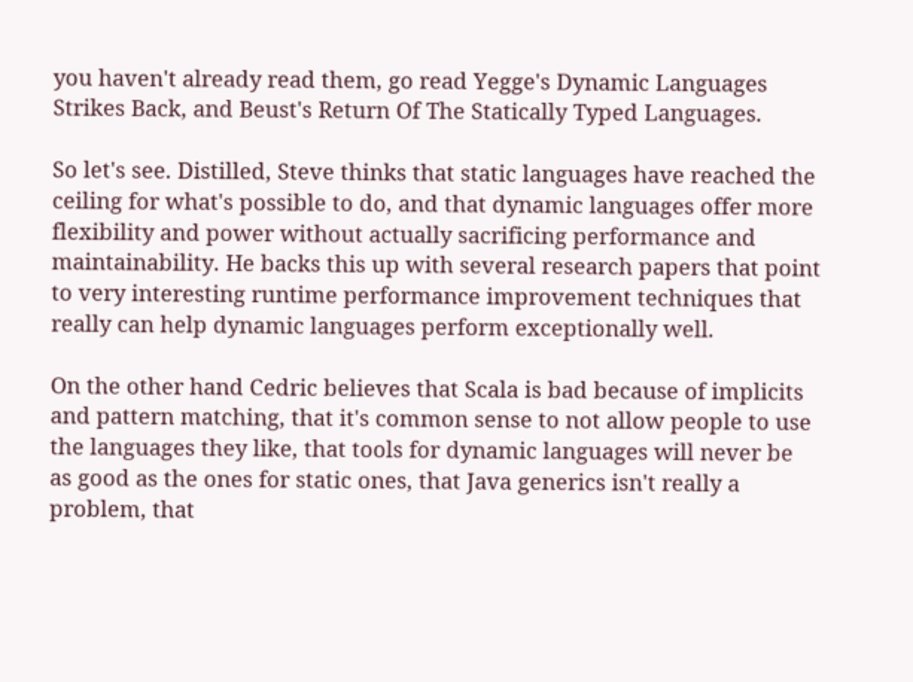you haven't already read them, go read Yegge's Dynamic Languages Strikes Back, and Beust's Return Of The Statically Typed Languages.

So let's see. Distilled, Steve thinks that static languages have reached the ceiling for what's possible to do, and that dynamic languages offer more flexibility and power without actually sacrificing performance and maintainability. He backs this up with several research papers that point to very interesting runtime performance improvement techniques that really can help dynamic languages perform exceptionally well.

On the other hand Cedric believes that Scala is bad because of implicits and pattern matching, that it's common sense to not allow people to use the languages they like, that tools for dynamic languages will never be as good as the ones for static ones, that Java generics isn't really a problem, that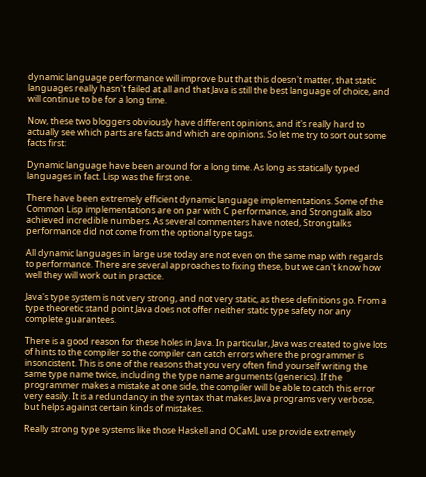dynamic language performance will improve but that this doesn't matter, that static languages really hasn't failed at all and that Java is still the best language of choice, and will continue to be for a long time.

Now, these two bloggers obviously have different opinions, and it's really hard to actually see which parts are facts and which are opinions. So let me try to sort out some facts first:

Dynamic language have been around for a long time. As long as statically typed languages in fact. Lisp was the first one.

There have been extremely efficient dynamic language implementations. Some of the Common Lisp implementations are on par with C performance, and Strongtalk also achieved incredible numbers. As several commenters have noted, Strongtalks performance did not come from the optional type tags.

All dynamic languages in large use today are not even on the same map with regards to performance. There are several approaches to fixing these, but we can't know how well they will work out in practice.

Java's type system is not very strong, and not very static, as these definitions go. From a type theoretic stand point Java does not offer neither static type safety nor any complete guarantees.

There is a good reason for these holes in Java. In particular, Java was created to give lots of hints to the compiler so the compiler can catch errors where the programmer is insoncistent. This is one of the reasons that you very often find yourself writing the same type name twice, including the type name arguments (generics). If the programmer makes a mistake at one side, the compiler will be able to catch this error very easily. It is a redundancy in the syntax that makes Java programs very verbose, but helps against certain kinds of mistakes.

Really strong type systems like those Haskell and OCaML use provide extremely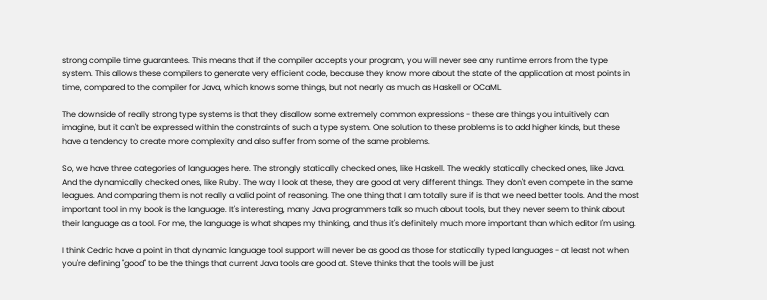strong compile time guarantees. This means that if the compiler accepts your program, you will never see any runtime errors from the type system. This allows these compilers to generate very efficient code, because they know more about the state of the application at most points in time, compared to the compiler for Java, which knows some things, but not nearly as much as Haskell or OCaML.

The downside of really strong type systems is that they disallow some extremely common expressions - these are things you intuitively can imagine, but it can't be expressed within the constraints of such a type system. One solution to these problems is to add higher kinds, but these have a tendency to create more complexity and also suffer from some of the same problems.

So, we have three categories of languages here. The strongly statically checked ones, like Haskell. The weakly statically checked ones, like Java. And the dynamically checked ones, like Ruby. The way I look at these, they are good at very different things. They don't even compete in the same leagues. And comparing them is not really a valid point of reasoning. The one thing that I am totally sure if is that we need better tools. And the most important tool in my book is the language. It's interesting, many Java programmers talk so much about tools, but they never seem to think about their language as a tool. For me, the language is what shapes my thinking, and thus it's definitely much more important than which editor I'm using.

I think Cedric have a point in that dynamic language tool support will never be as good as those for statically typed languages - at least not when you're defining "good" to be the things that current Java tools are good at. Steve thinks that the tools will be just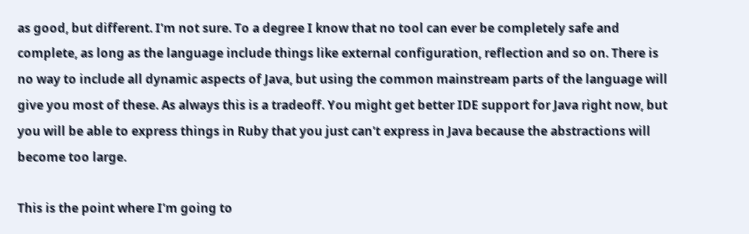as good, but different. I'm not sure. To a degree I know that no tool can ever be completely safe and complete, as long as the language include things like external configuration, reflection and so on. There is no way to include all dynamic aspects of Java, but using the common mainstream parts of the language will give you most of these. As always this is a tradeoff. You might get better IDE support for Java right now, but you will be able to express things in Ruby that you just can't express in Java because the abstractions will become too large.

This is the point where I'm going to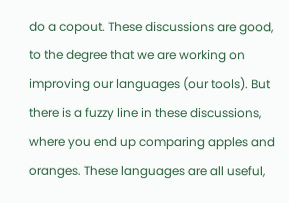do a copout. These discussions are good, to the degree that we are working on improving our languages (our tools). But there is a fuzzy line in these discussions, where you end up comparing apples and oranges. These languages are all useful,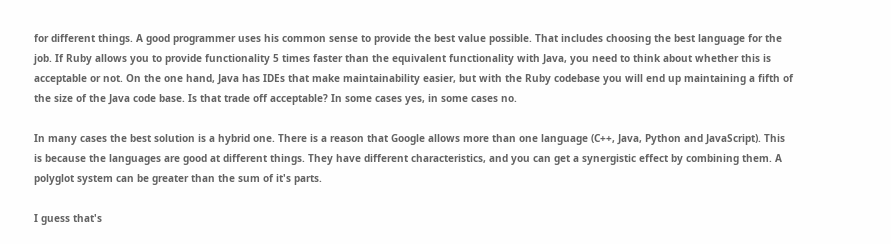for different things. A good programmer uses his common sense to provide the best value possible. That includes choosing the best language for the job. If Ruby allows you to provide functionality 5 times faster than the equivalent functionality with Java, you need to think about whether this is acceptable or not. On the one hand, Java has IDEs that make maintainability easier, but with the Ruby codebase you will end up maintaining a fifth of the size of the Java code base. Is that trade off acceptable? In some cases yes, in some cases no.

In many cases the best solution is a hybrid one. There is a reason that Google allows more than one language (C++, Java, Python and JavaScript). This is because the languages are good at different things. They have different characteristics, and you can get a synergistic effect by combining them. A polyglot system can be greater than the sum of it's parts.

I guess that's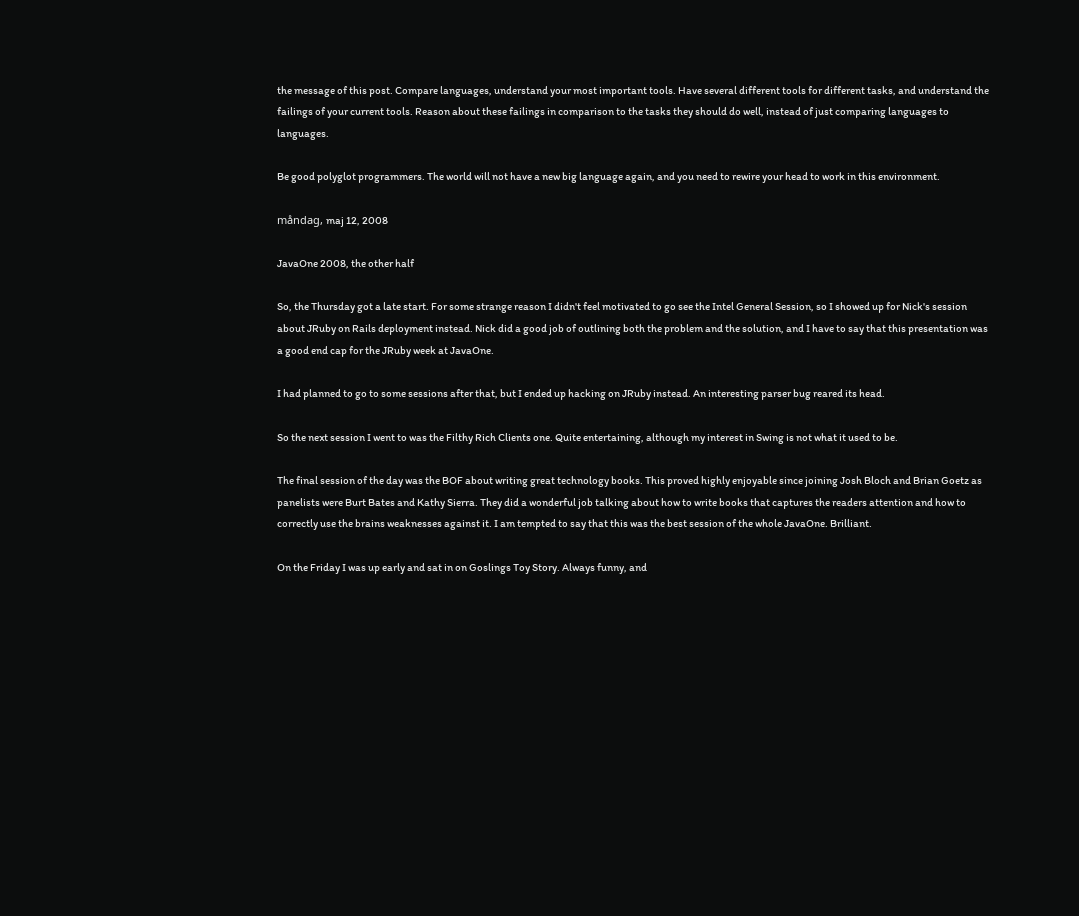the message of this post. Compare languages, understand your most important tools. Have several different tools for different tasks, and understand the failings of your current tools. Reason about these failings in comparison to the tasks they should do well, instead of just comparing languages to languages.

Be good polyglot programmers. The world will not have a new big language again, and you need to rewire your head to work in this environment.

måndag, maj 12, 2008

JavaOne 2008, the other half

So, the Thursday got a late start. For some strange reason I didn't feel motivated to go see the Intel General Session, so I showed up for Nick's session about JRuby on Rails deployment instead. Nick did a good job of outlining both the problem and the solution, and I have to say that this presentation was a good end cap for the JRuby week at JavaOne.

I had planned to go to some sessions after that, but I ended up hacking on JRuby instead. An interesting parser bug reared its head.

So the next session I went to was the Filthy Rich Clients one. Quite entertaining, although my interest in Swing is not what it used to be.

The final session of the day was the BOF about writing great technology books. This proved highly enjoyable since joining Josh Bloch and Brian Goetz as panelists were Burt Bates and Kathy Sierra. They did a wonderful job talking about how to write books that captures the readers attention and how to correctly use the brains weaknesses against it. I am tempted to say that this was the best session of the whole JavaOne. Brilliant.

On the Friday I was up early and sat in on Goslings Toy Story. Always funny, and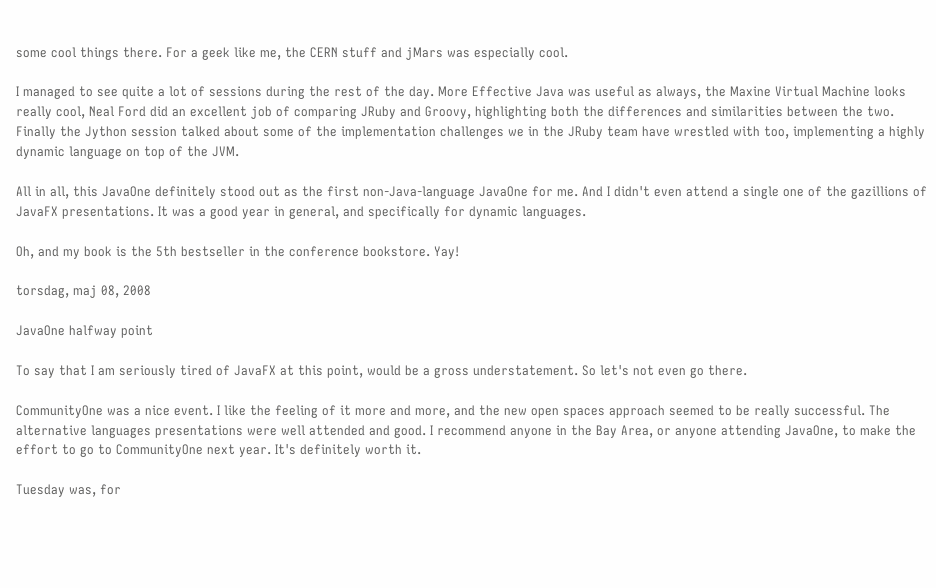some cool things there. For a geek like me, the CERN stuff and jMars was especially cool.

I managed to see quite a lot of sessions during the rest of the day. More Effective Java was useful as always, the Maxine Virtual Machine looks really cool, Neal Ford did an excellent job of comparing JRuby and Groovy, highlighting both the differences and similarities between the two. Finally the Jython session talked about some of the implementation challenges we in the JRuby team have wrestled with too, implementing a highly dynamic language on top of the JVM.

All in all, this JavaOne definitely stood out as the first non-Java-language JavaOne for me. And I didn't even attend a single one of the gazillions of JavaFX presentations. It was a good year in general, and specifically for dynamic languages.

Oh, and my book is the 5th bestseller in the conference bookstore. Yay!

torsdag, maj 08, 2008

JavaOne halfway point

To say that I am seriously tired of JavaFX at this point, would be a gross understatement. So let's not even go there.

CommunityOne was a nice event. I like the feeling of it more and more, and the new open spaces approach seemed to be really successful. The alternative languages presentations were well attended and good. I recommend anyone in the Bay Area, or anyone attending JavaOne, to make the effort to go to CommunityOne next year. It's definitely worth it.

Tuesday was, for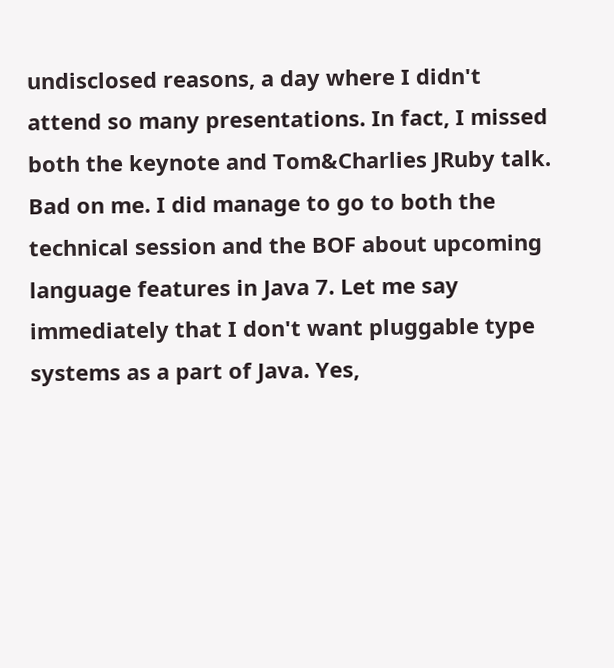undisclosed reasons, a day where I didn't attend so many presentations. In fact, I missed both the keynote and Tom&Charlies JRuby talk. Bad on me. I did manage to go to both the technical session and the BOF about upcoming language features in Java 7. Let me say immediately that I don't want pluggable type systems as a part of Java. Yes,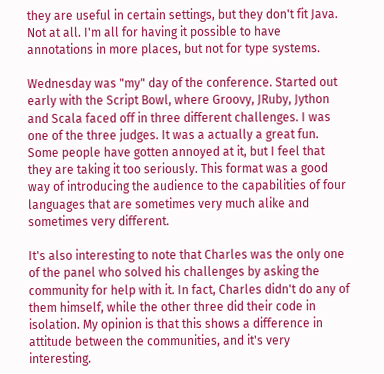they are useful in certain settings, but they don't fit Java. Not at all. I'm all for having it possible to have annotations in more places, but not for type systems.

Wednesday was "my" day of the conference. Started out early with the Script Bowl, where Groovy, JRuby, Jython and Scala faced off in three different challenges. I was one of the three judges. It was a actually a great fun. Some people have gotten annoyed at it, but I feel that they are taking it too seriously. This format was a good way of introducing the audience to the capabilities of four languages that are sometimes very much alike and sometimes very different.

It's also interesting to note that Charles was the only one of the panel who solved his challenges by asking the community for help with it. In fact, Charles didn't do any of them himself, while the other three did their code in isolation. My opinion is that this shows a difference in attitude between the communities, and it's very interesting.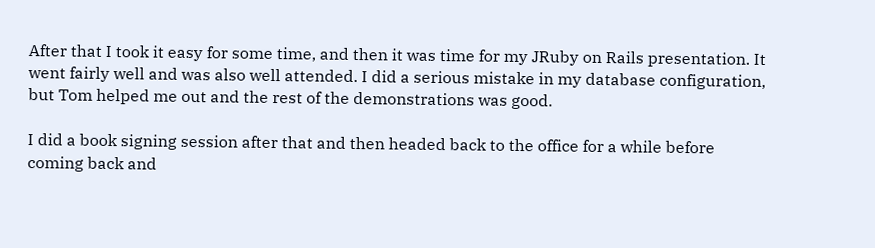After that I took it easy for some time, and then it was time for my JRuby on Rails presentation. It went fairly well and was also well attended. I did a serious mistake in my database configuration, but Tom helped me out and the rest of the demonstrations was good.

I did a book signing session after that and then headed back to the office for a while before coming back and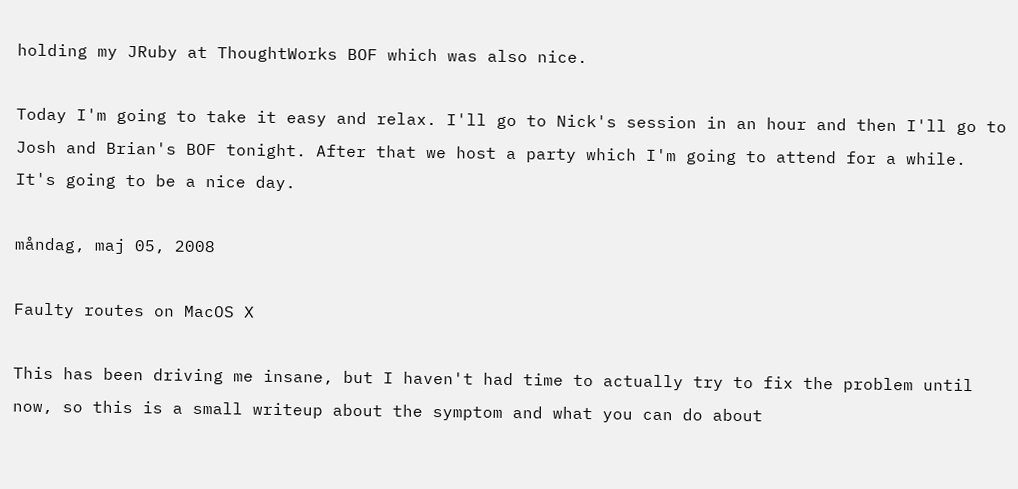holding my JRuby at ThoughtWorks BOF which was also nice.

Today I'm going to take it easy and relax. I'll go to Nick's session in an hour and then I'll go to Josh and Brian's BOF tonight. After that we host a party which I'm going to attend for a while. It's going to be a nice day.

måndag, maj 05, 2008

Faulty routes on MacOS X

This has been driving me insane, but I haven't had time to actually try to fix the problem until now, so this is a small writeup about the symptom and what you can do about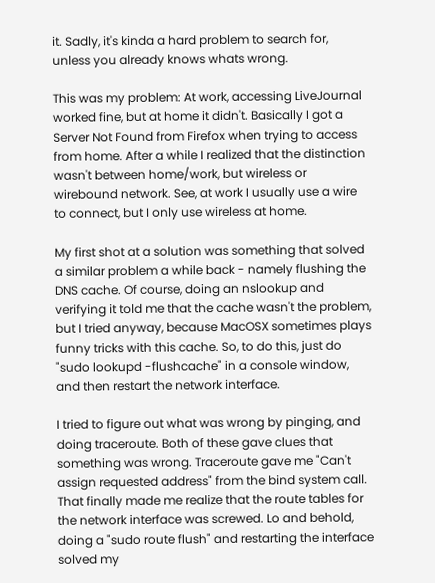it. Sadly, it's kinda a hard problem to search for, unless you already knows whats wrong.

This was my problem: At work, accessing LiveJournal worked fine, but at home it didn't. Basically I got a Server Not Found from Firefox when trying to access from home. After a while I realized that the distinction wasn't between home/work, but wireless or wirebound network. See, at work I usually use a wire to connect, but I only use wireless at home.

My first shot at a solution was something that solved a similar problem a while back - namely flushing the DNS cache. Of course, doing an nslookup and verifying it told me that the cache wasn't the problem, but I tried anyway, because MacOSX sometimes plays funny tricks with this cache. So, to do this, just do "sudo lookupd -flushcache" in a console window, and then restart the network interface.

I tried to figure out what was wrong by pinging, and doing traceroute. Both of these gave clues that something was wrong. Traceroute gave me "Can't assign requested address" from the bind system call. That finally made me realize that the route tables for the network interface was screwed. Lo and behold, doing a "sudo route flush" and restarting the interface solved my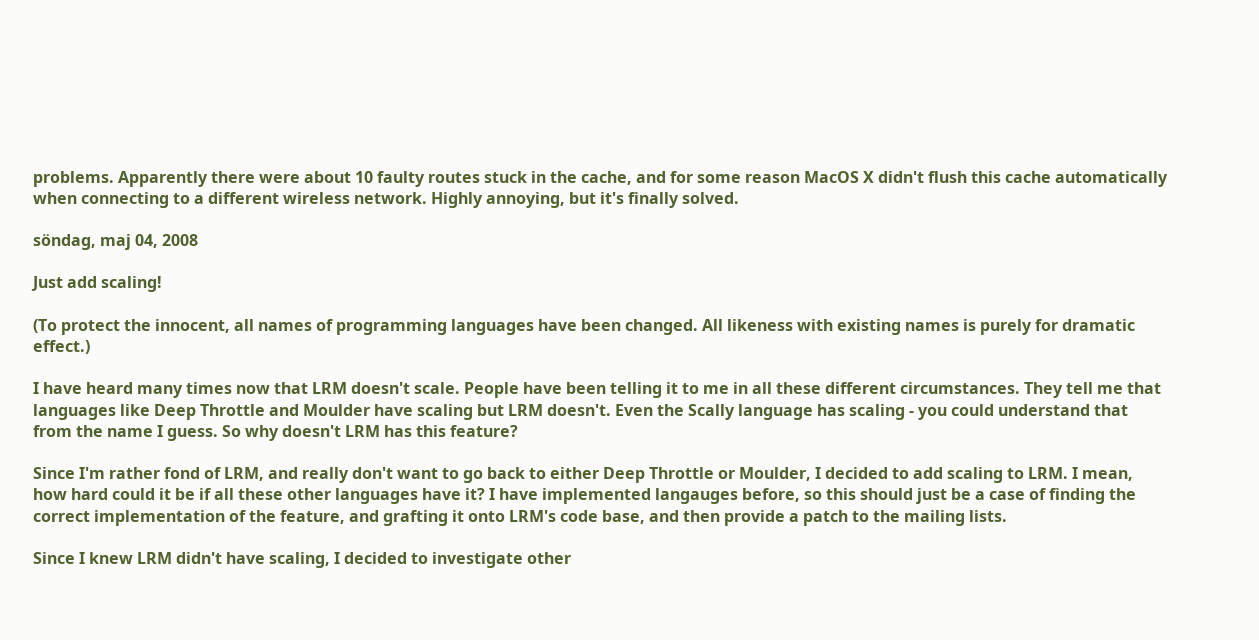problems. Apparently there were about 10 faulty routes stuck in the cache, and for some reason MacOS X didn't flush this cache automatically when connecting to a different wireless network. Highly annoying, but it's finally solved.

söndag, maj 04, 2008

Just add scaling!

(To protect the innocent, all names of programming languages have been changed. All likeness with existing names is purely for dramatic effect.)

I have heard many times now that LRM doesn't scale. People have been telling it to me in all these different circumstances. They tell me that languages like Deep Throttle and Moulder have scaling but LRM doesn't. Even the Scally language has scaling - you could understand that from the name I guess. So why doesn't LRM has this feature?

Since I'm rather fond of LRM, and really don't want to go back to either Deep Throttle or Moulder, I decided to add scaling to LRM. I mean, how hard could it be if all these other languages have it? I have implemented langauges before, so this should just be a case of finding the correct implementation of the feature, and grafting it onto LRM's code base, and then provide a patch to the mailing lists.

Since I knew LRM didn't have scaling, I decided to investigate other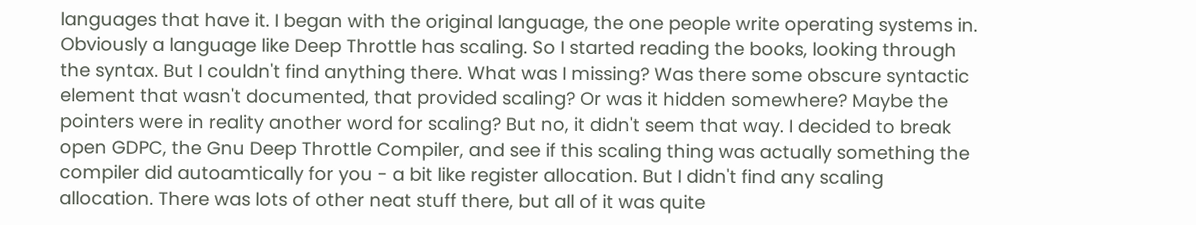languages that have it. I began with the original language, the one people write operating systems in. Obviously a language like Deep Throttle has scaling. So I started reading the books, looking through the syntax. But I couldn't find anything there. What was I missing? Was there some obscure syntactic element that wasn't documented, that provided scaling? Or was it hidden somewhere? Maybe the pointers were in reality another word for scaling? But no, it didn't seem that way. I decided to break open GDPC, the Gnu Deep Throttle Compiler, and see if this scaling thing was actually something the compiler did autoamtically for you - a bit like register allocation. But I didn't find any scaling allocation. There was lots of other neat stuff there, but all of it was quite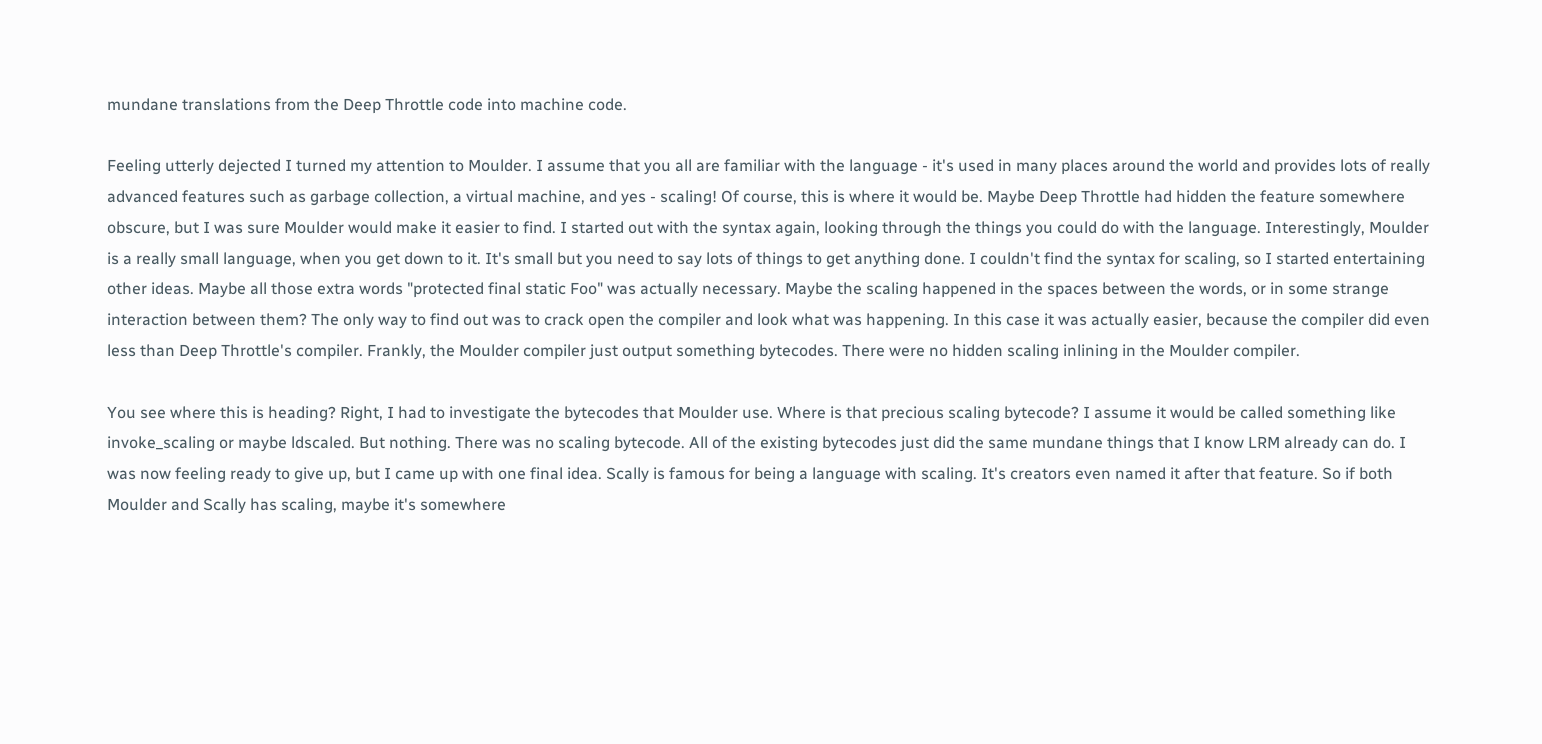mundane translations from the Deep Throttle code into machine code.

Feeling utterly dejected I turned my attention to Moulder. I assume that you all are familiar with the language - it's used in many places around the world and provides lots of really advanced features such as garbage collection, a virtual machine, and yes - scaling! Of course, this is where it would be. Maybe Deep Throttle had hidden the feature somewhere obscure, but I was sure Moulder would make it easier to find. I started out with the syntax again, looking through the things you could do with the language. Interestingly, Moulder is a really small language, when you get down to it. It's small but you need to say lots of things to get anything done. I couldn't find the syntax for scaling, so I started entertaining other ideas. Maybe all those extra words "protected final static Foo" was actually necessary. Maybe the scaling happened in the spaces between the words, or in some strange interaction between them? The only way to find out was to crack open the compiler and look what was happening. In this case it was actually easier, because the compiler did even less than Deep Throttle's compiler. Frankly, the Moulder compiler just output something bytecodes. There were no hidden scaling inlining in the Moulder compiler.

You see where this is heading? Right, I had to investigate the bytecodes that Moulder use. Where is that precious scaling bytecode? I assume it would be called something like invoke_scaling or maybe ldscaled. But nothing. There was no scaling bytecode. All of the existing bytecodes just did the same mundane things that I know LRM already can do. I was now feeling ready to give up, but I came up with one final idea. Scally is famous for being a language with scaling. It's creators even named it after that feature. So if both Moulder and Scally has scaling, maybe it's somewhere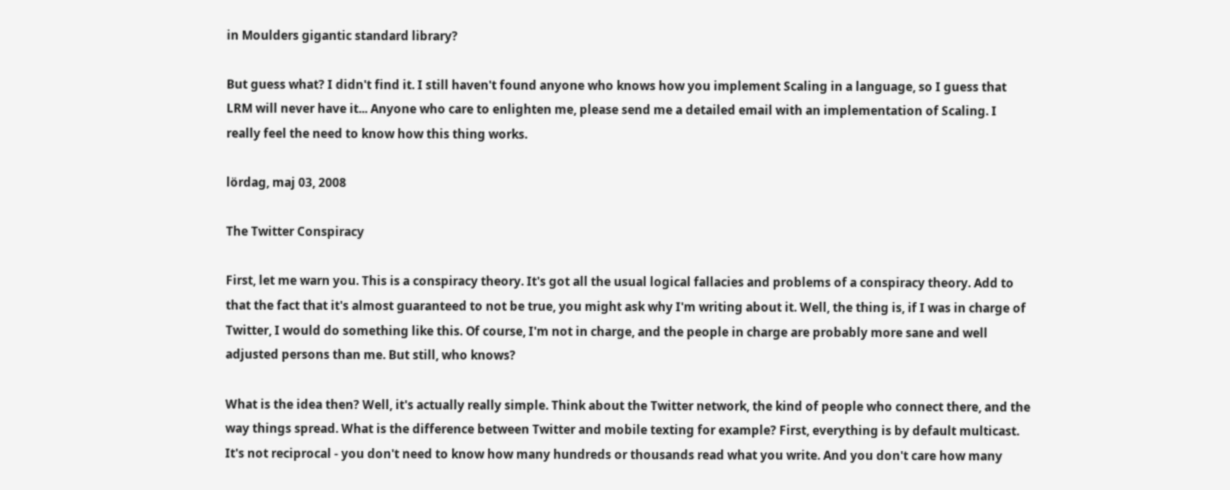in Moulders gigantic standard library?

But guess what? I didn't find it. I still haven't found anyone who knows how you implement Scaling in a language, so I guess that LRM will never have it... Anyone who care to enlighten me, please send me a detailed email with an implementation of Scaling. I really feel the need to know how this thing works.

lördag, maj 03, 2008

The Twitter Conspiracy

First, let me warn you. This is a conspiracy theory. It's got all the usual logical fallacies and problems of a conspiracy theory. Add to that the fact that it's almost guaranteed to not be true, you might ask why I'm writing about it. Well, the thing is, if I was in charge of Twitter, I would do something like this. Of course, I'm not in charge, and the people in charge are probably more sane and well adjusted persons than me. But still, who knows?

What is the idea then? Well, it's actually really simple. Think about the Twitter network, the kind of people who connect there, and the way things spread. What is the difference between Twitter and mobile texting for example? First, everything is by default multicast. It's not reciprocal - you don't need to know how many hundreds or thousands read what you write. And you don't care how many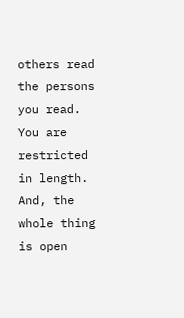others read the persons you read. You are restricted in length. And, the whole thing is open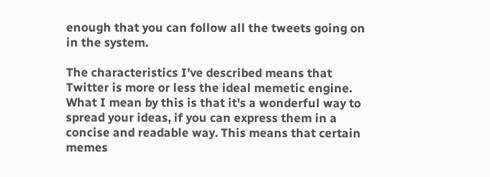enough that you can follow all the tweets going on in the system.

The characteristics I've described means that Twitter is more or less the ideal memetic engine. What I mean by this is that it's a wonderful way to spread your ideas, if you can express them in a concise and readable way. This means that certain memes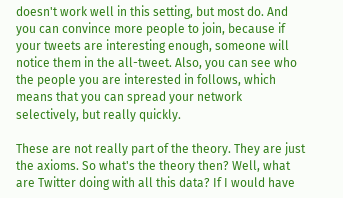doesn't work well in this setting, but most do. And you can convince more people to join, because if your tweets are interesting enough, someone will notice them in the all-tweet. Also, you can see who the people you are interested in follows, which means that you can spread your network selectively, but really quickly.

These are not really part of the theory. They are just the axioms. So what's the theory then? Well, what are Twitter doing with all this data? If I would have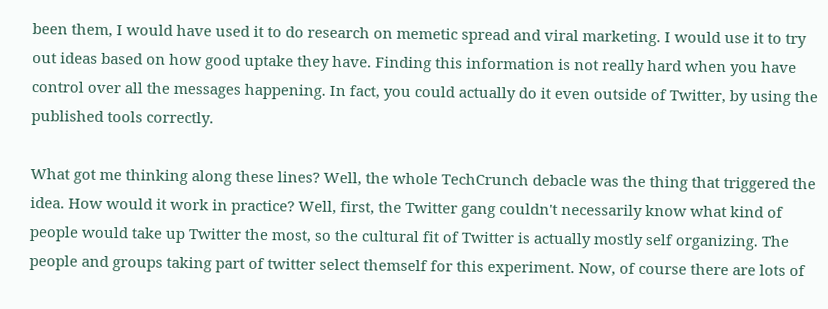been them, I would have used it to do research on memetic spread and viral marketing. I would use it to try out ideas based on how good uptake they have. Finding this information is not really hard when you have control over all the messages happening. In fact, you could actually do it even outside of Twitter, by using the published tools correctly.

What got me thinking along these lines? Well, the whole TechCrunch debacle was the thing that triggered the idea. How would it work in practice? Well, first, the Twitter gang couldn't necessarily know what kind of people would take up Twitter the most, so the cultural fit of Twitter is actually mostly self organizing. The people and groups taking part of twitter select themself for this experiment. Now, of course there are lots of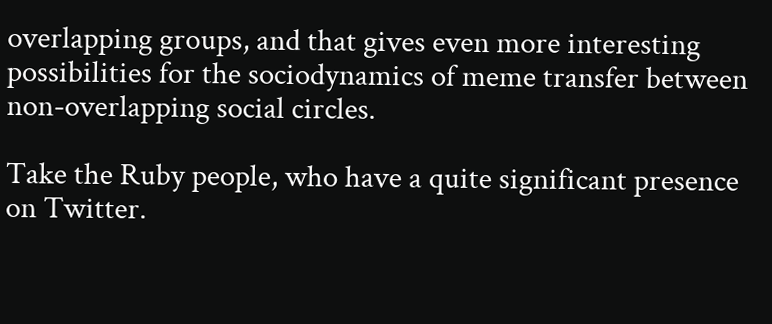overlapping groups, and that gives even more interesting possibilities for the sociodynamics of meme transfer between non-overlapping social circles.

Take the Ruby people, who have a quite significant presence on Twitter.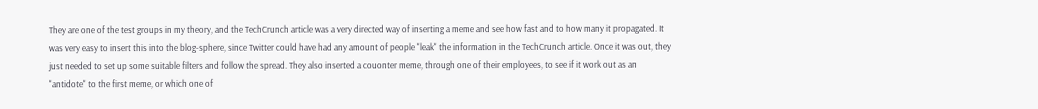They are one of the test groups in my theory, and the TechCrunch article was a very directed way of inserting a meme and see how fast and to how many it propagated. It was very easy to insert this into the blog-sphere, since Twitter could have had any amount of people "leak" the information in the TechCrunch article. Once it was out, they just needed to set up some suitable filters and follow the spread. They also inserted a couonter meme, through one of their employees, to see if it work out as an "antidote" to the first meme, or which one of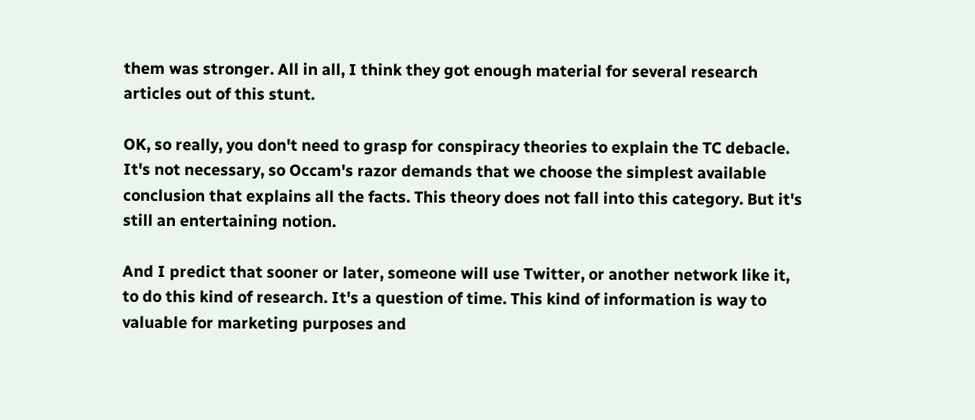them was stronger. All in all, I think they got enough material for several research articles out of this stunt.

OK, so really, you don't need to grasp for conspiracy theories to explain the TC debacle. It's not necessary, so Occam's razor demands that we choose the simplest available conclusion that explains all the facts. This theory does not fall into this category. But it's still an entertaining notion.

And I predict that sooner or later, someone will use Twitter, or another network like it, to do this kind of research. It's a question of time. This kind of information is way to valuable for marketing purposes and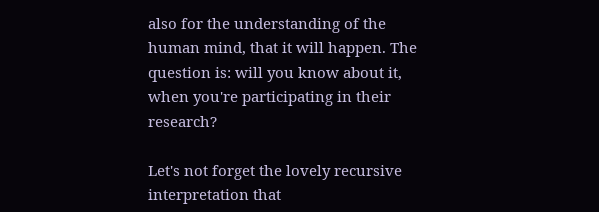also for the understanding of the human mind, that it will happen. The question is: will you know about it, when you're participating in their research?

Let's not forget the lovely recursive interpretation that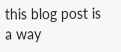this blog post is a way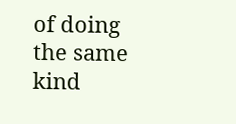of doing the same kind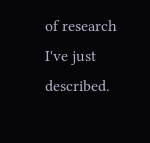of research I've just described.